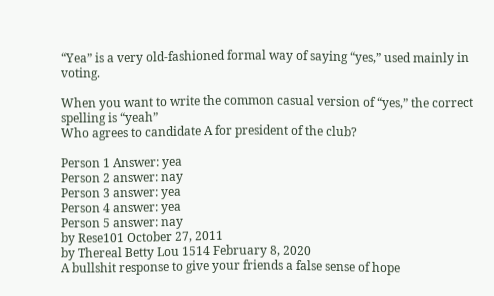“Yea” is a very old-fashioned formal way of saying “yes,” used mainly in voting.

When you want to write the common casual version of “yes,” the correct spelling is “yeah”
Who agrees to candidate A for president of the club?

Person 1 Answer: yea
Person 2 answer: nay
Person 3 answer: yea
Person 4 answer: yea
Person 5 answer: nay
by Rese101 October 27, 2011
by Thereal Betty Lou 1514 February 8, 2020
A bullshit response to give your friends a false sense of hope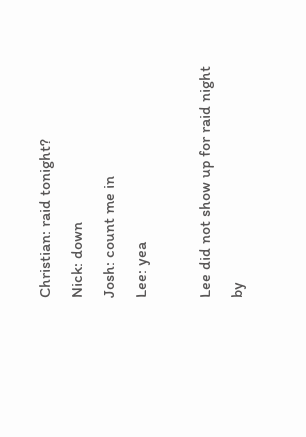Christian: raid tonight?
Nick: down
Josh: count me in
Lee: yea

Lee did not show up for raid night
by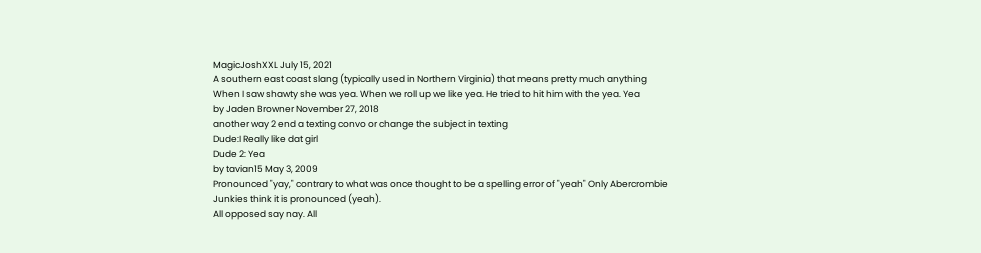MagicJoshXXL July 15, 2021
A southern east coast slang (typically used in Northern Virginia) that means pretty much anything
When I saw shawty she was yea. When we roll up we like yea. He tried to hit him with the yea. Yea
by Jaden Browner November 27, 2018
another way 2 end a texting convo or change the subject in texting
Dude:I Really like dat girl
Dude 2: Yea
by tavian15 May 3, 2009
Pronounced "yay," contrary to what was once thought to be a spelling error of "yeah" Only Abercrombie Junkies think it is pronounced (yeah).
All opposed say nay. All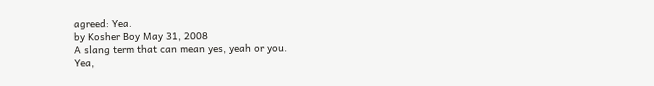agreed: Yea.
by Kosher Boy May 31, 2008
A slang term that can mean yes, yeah or you.
Yea,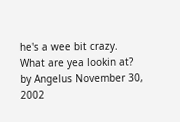he's a wee bit crazy.
What are yea lookin at?
by Angelus November 30, 2002